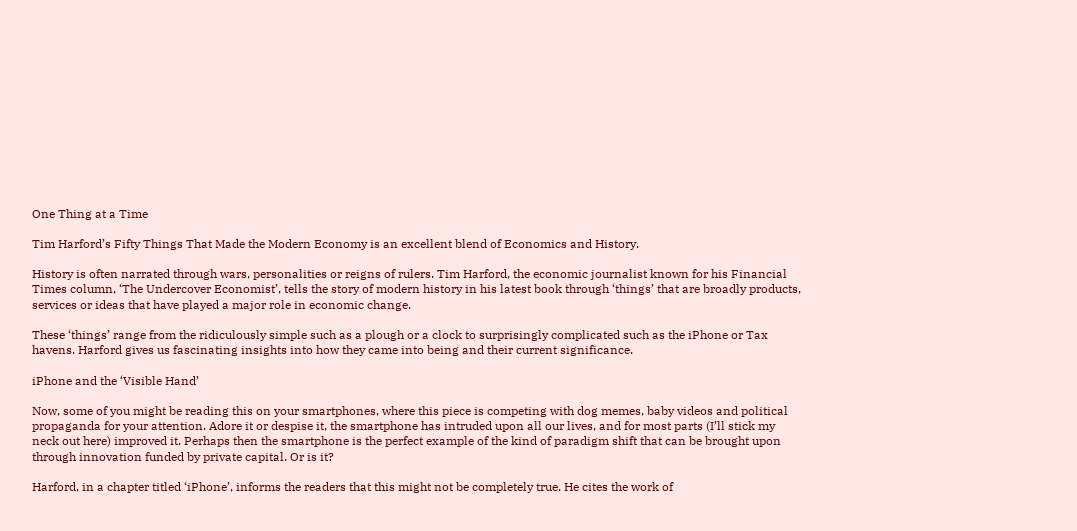One Thing at a Time

Tim Harford’s Fifty Things That Made the Modern Economy is an excellent blend of Economics and History.

History is often narrated through wars, personalities or reigns of rulers. Tim Harford, the economic journalist known for his Financial Times column, ‘The Undercover Economist’, tells the story of modern history in his latest book through ‘things’ that are broadly products, services or ideas that have played a major role in economic change.

These ‘things’ range from the ridiculously simple such as a plough or a clock to surprisingly complicated such as the iPhone or Tax havens. Harford gives us fascinating insights into how they came into being and their current significance.

iPhone and the ‘Visible Hand’

Now, some of you might be reading this on your smartphones, where this piece is competing with dog memes, baby videos and political propaganda for your attention. Adore it or despise it, the smartphone has intruded upon all our lives, and for most parts (I’ll stick my neck out here) improved it. Perhaps then the smartphone is the perfect example of the kind of paradigm shift that can be brought upon through innovation funded by private capital. Or is it?

Harford, in a chapter titled ‘iPhone’, informs the readers that this might not be completely true. He cites the work of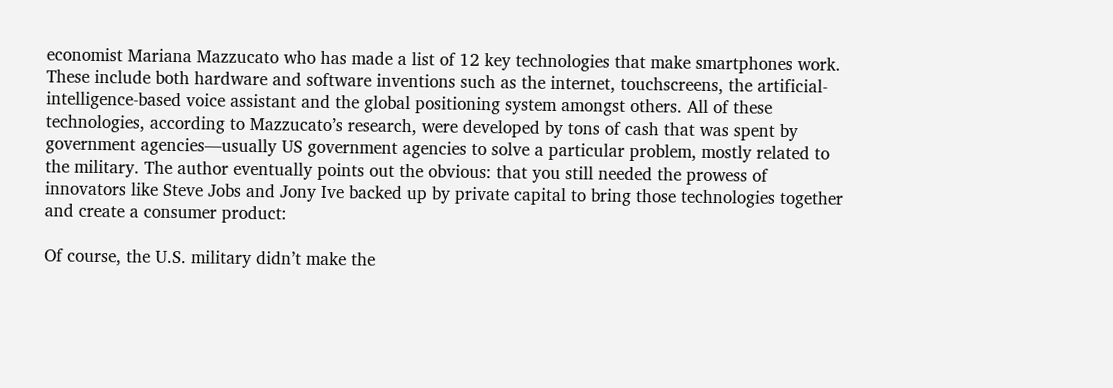economist Mariana Mazzucato who has made a list of 12 key technologies that make smartphones work. These include both hardware and software inventions such as the internet, touchscreens, the artificial-intelligence-based voice assistant and the global positioning system amongst others. All of these technologies, according to Mazzucato’s research, were developed by tons of cash that was spent by government agencies—usually US government agencies to solve a particular problem, mostly related to the military. The author eventually points out the obvious: that you still needed the prowess of innovators like Steve Jobs and Jony Ive backed up by private capital to bring those technologies together and create a consumer product:

Of course, the U.S. military didn’t make the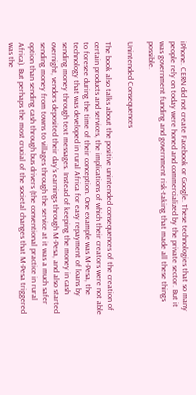iPhone. CERN did not create Facebook or Google. These technologies that so many people rely on today were honed and commercialized by the private sector. But it was government funding and government risk-taking that made all these things possible.

Unintended Consequences

The book also talks about the positive unintended consequences of the creation of certain products and services, the implications of which their creators were not able to foresee during the time of their conception. One example was M-Pesa, the technology that was developed in rural Africa for easy repayment of loans by sending money through text messages. Instead of keeping the money in cash overnight, vendors deposited their day’s earnings through M-Pesa, and also started sending money from towns to villages through the service at it was a much safer option than sending cash through bus drivers (the conventional practice in rural Africa). But perhaps the most crucial of the societal changes that M-Pesa triggered was the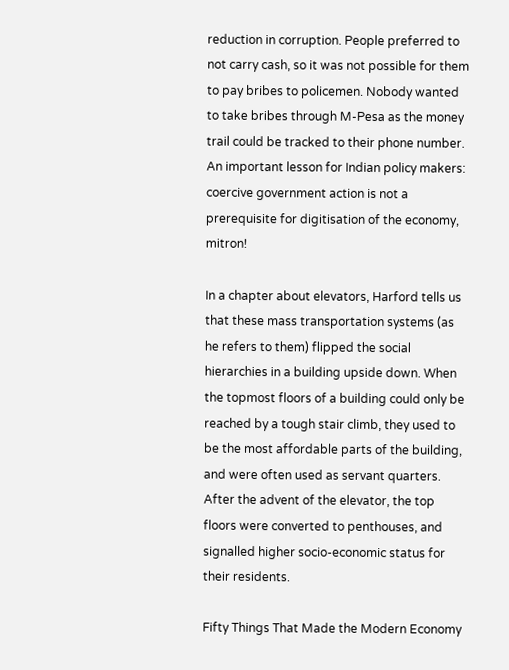reduction in corruption. People preferred to not carry cash, so it was not possible for them to pay bribes to policemen. Nobody wanted to take bribes through M-Pesa as the money trail could be tracked to their phone number. An important lesson for Indian policy makers: coercive government action is not a prerequisite for digitisation of the economy, mitron!

In a chapter about elevators, Harford tells us that these mass transportation systems (as he refers to them) flipped the social hierarchies in a building upside down. When the topmost floors of a building could only be reached by a tough stair climb, they used to be the most affordable parts of the building, and were often used as servant quarters. After the advent of the elevator, the top floors were converted to penthouses, and signalled higher socio-economic status for their residents.

Fifty Things That Made the Modern Economy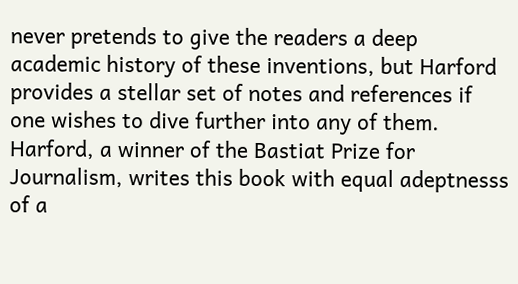never pretends to give the readers a deep academic history of these inventions, but Harford provides a stellar set of notes and references if one wishes to dive further into any of them. Harford, a winner of the Bastiat Prize for Journalism, writes this book with equal adeptnesss of a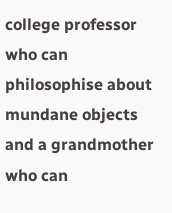college professor who can philosophise about mundane objects and a grandmother who can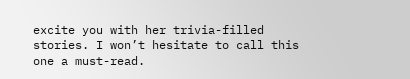excite you with her trivia-filled stories. I won’t hesitate to call this one a must-read.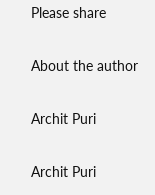Please share

About the author

Archit Puri

Archit Puri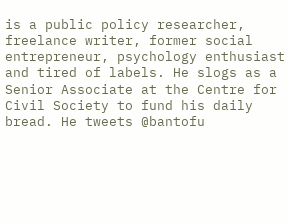is a public policy researcher, freelance writer, former social entrepreneur, psychology enthusiast and tired of labels. He slogs as a Senior Associate at the Centre for Civil Society to fund his daily bread. He tweets @bantofu